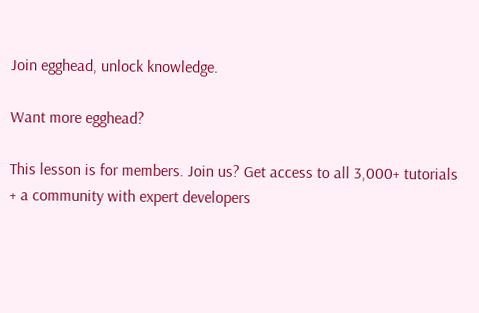Join egghead, unlock knowledge.

Want more egghead?

This lesson is for members. Join us? Get access to all 3,000+ tutorials + a community with expert developers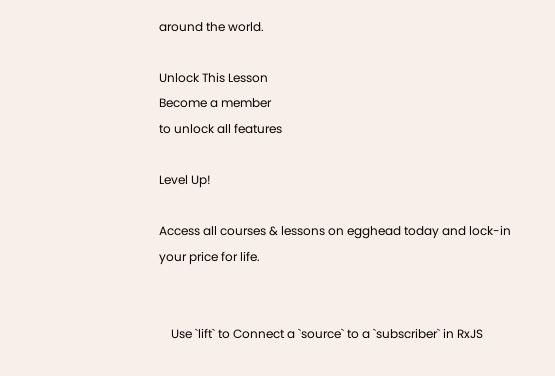around the world.

Unlock This Lesson
Become a member
to unlock all features

Level Up!

Access all courses & lessons on egghead today and lock-in your price for life.


    Use `lift` to Connect a `source` to a `subscriber` in RxJS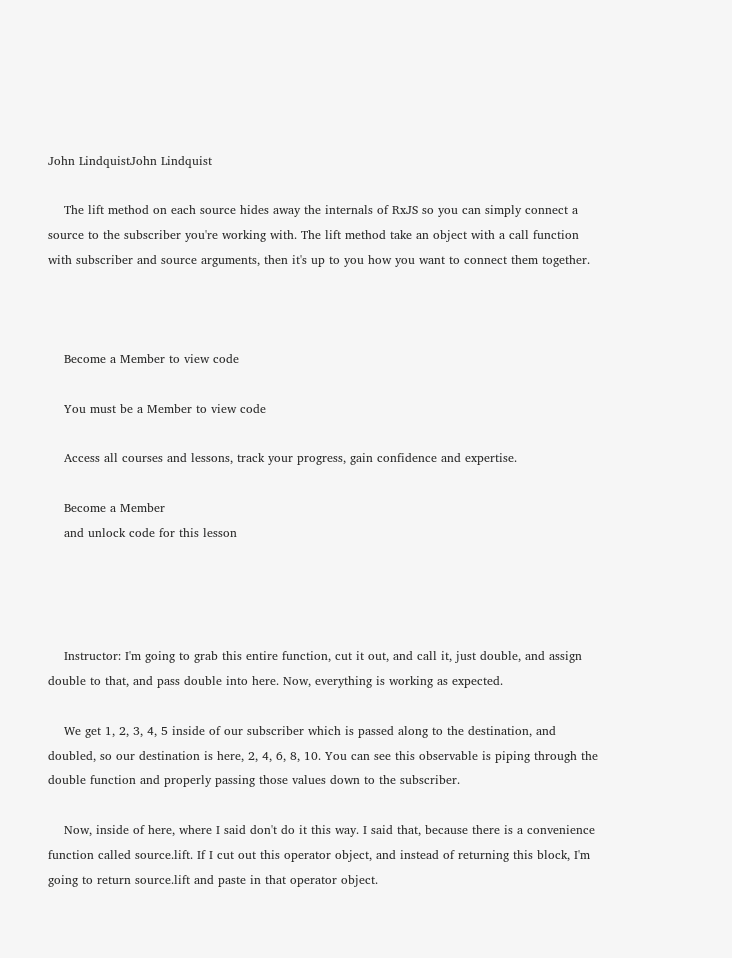John LindquistJohn Lindquist

    The lift method on each source hides away the internals of RxJS so you can simply connect a source to the subscriber you're working with. The lift method take an object with a call function with subscriber and source arguments, then it's up to you how you want to connect them together.



    Become a Member to view code

    You must be a Member to view code

    Access all courses and lessons, track your progress, gain confidence and expertise.

    Become a Member
    and unlock code for this lesson




    Instructor: I'm going to grab this entire function, cut it out, and call it, just double, and assign double to that, and pass double into here. Now, everything is working as expected.

    We get 1, 2, 3, 4, 5 inside of our subscriber which is passed along to the destination, and doubled, so our destination is here, 2, 4, 6, 8, 10. You can see this observable is piping through the double function and properly passing those values down to the subscriber.

    Now, inside of here, where I said don't do it this way. I said that, because there is a convenience function called source.lift. If I cut out this operator object, and instead of returning this block, I'm going to return source.lift and paste in that operator object.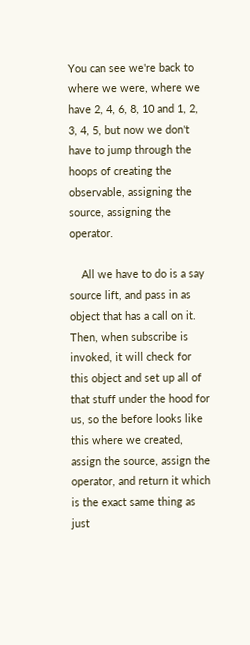You can see we're back to where we were, where we have 2, 4, 6, 8, 10 and 1, 2, 3, 4, 5, but now we don't have to jump through the hoops of creating the observable, assigning the source, assigning the operator.

    All we have to do is a say source lift, and pass in as object that has a call on it. Then, when subscribe is invoked, it will check for this object and set up all of that stuff under the hood for us, so the before looks like this where we created, assign the source, assign the operator, and return it which is the exact same thing as just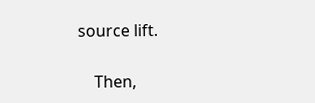source lift.

    Then,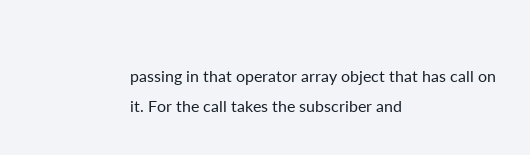passing in that operator array object that has call on it. For the call takes the subscriber and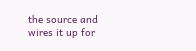the source and wires it up for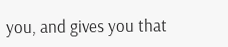you, and gives you that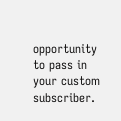opportunity to pass in your custom subscriber.